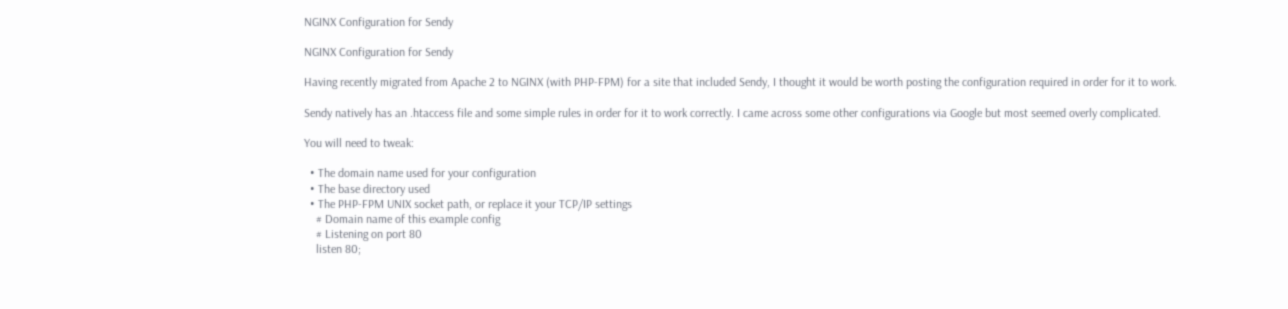NGINX Configuration for Sendy

NGINX Configuration for Sendy

Having recently migrated from Apache 2 to NGINX (with PHP-FPM) for a site that included Sendy, I thought it would be worth posting the configuration required in order for it to work.

Sendy natively has an .htaccess file and some simple rules in order for it to work correctly. I came across some other configurations via Google but most seemed overly complicated.

You will need to tweak:

  • The domain name used for your configuration
  • The base directory used
  • The PHP-FPM UNIX socket path, or replace it your TCP/IP settings
    # Domain name of this example config
    # Listening on port 80
    listen 80;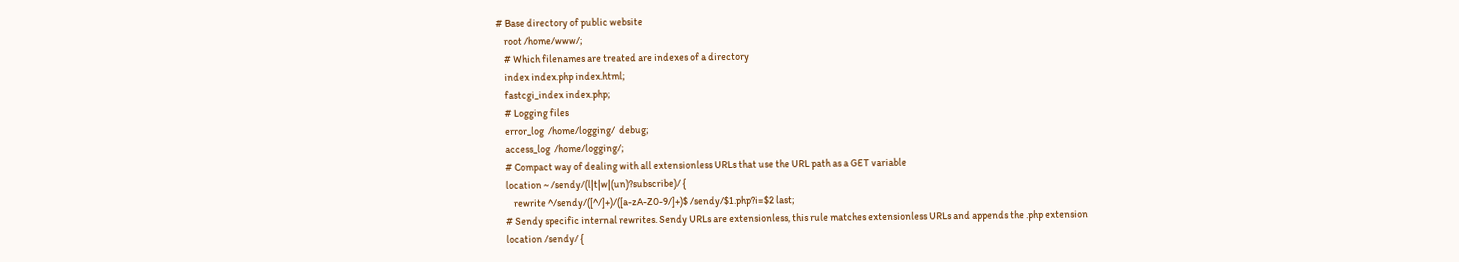# Base directory of public website
    root /home/www/;
    # Which filenames are treated are indexes of a directory
    index index.php index.html;
    fastcgi_index index.php;
    # Logging files
    error_log  /home/logging/  debug;
    access_log  /home/logging/;
    # Compact way of dealing with all extensionless URLs that use the URL path as a GET variable
    location ~ /sendy/(l|t|w|(un)?subscribe)/ {
        rewrite ^/sendy/([^/]+)/([a-zA-Z0-9/]+)$ /sendy/$1.php?i=$2 last;
    # Sendy specific internal rewrites. Sendy URLs are extensionless, this rule matches extensionless URLs and appends the .php extension
    location /sendy/ {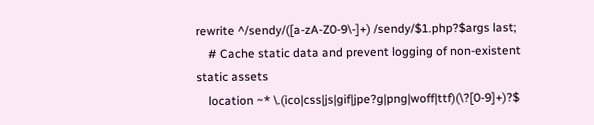rewrite ^/sendy/([a-zA-Z0-9\-]+) /sendy/$1.php?$args last;
    # Cache static data and prevent logging of non-existent static assets
    location ~* \.(ico|css|js|gif|jpe?g|png|woff|ttf)(\?[0-9]+)?$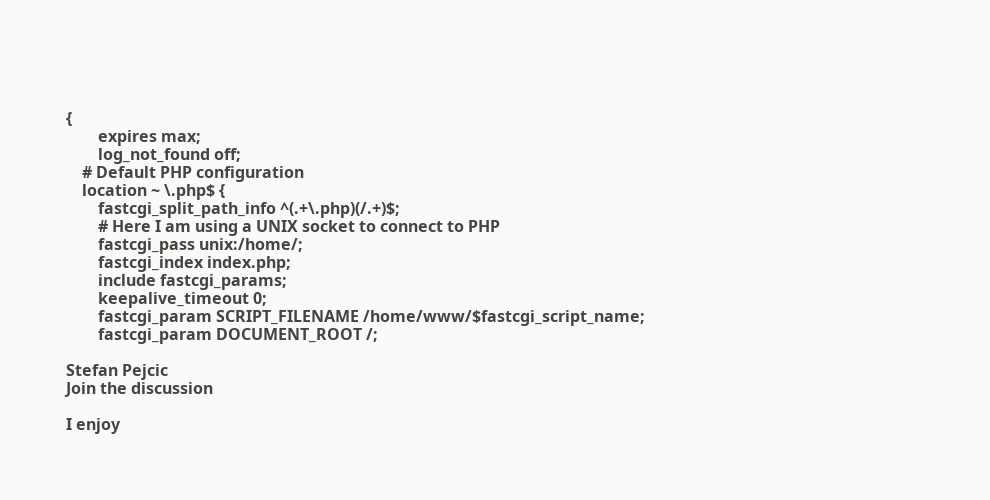{
        expires max;
        log_not_found off;
    # Default PHP configuration
    location ~ \.php$ {
        fastcgi_split_path_info ^(.+\.php)(/.+)$;
        # Here I am using a UNIX socket to connect to PHP
        fastcgi_pass unix:/home/;
        fastcgi_index index.php;
        include fastcgi_params;
        keepalive_timeout 0;
        fastcgi_param SCRIPT_FILENAME /home/www/$fastcgi_script_name;
        fastcgi_param DOCUMENT_ROOT /;

Stefan Pejcic
Join the discussion

I enjoy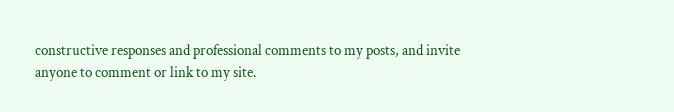constructive responses and professional comments to my posts, and invite anyone to comment or link to my site.